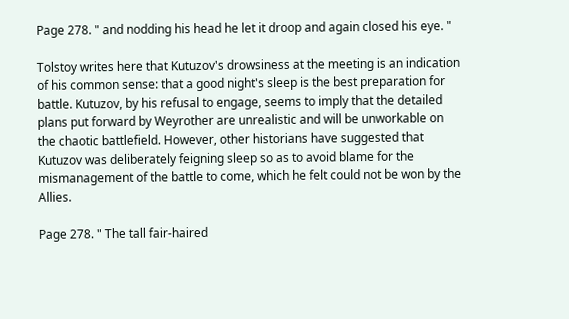Page 278. " and nodding his head he let it droop and again closed his eye. "

Tolstoy writes here that Kutuzov's drowsiness at the meeting is an indication of his common sense: that a good night's sleep is the best preparation for battle. Kutuzov, by his refusal to engage, seems to imply that the detailed plans put forward by Weyrother are unrealistic and will be unworkable on the chaotic battlefield. However, other historians have suggested that Kutuzov was deliberately feigning sleep so as to avoid blame for the mismanagement of the battle to come, which he felt could not be won by the Allies.

Page 278. " The tall fair-haired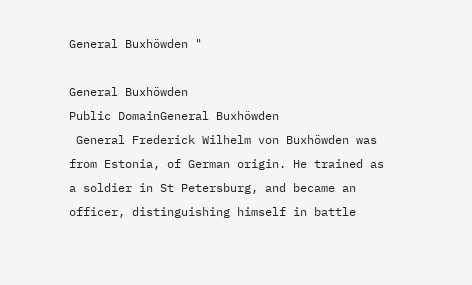General Buxhöwden "

General Buxhöwden
Public DomainGeneral Buxhöwden
 General Frederick Wilhelm von Buxhöwden was from Estonia, of German origin. He trained as a soldier in St Petersburg, and became an officer, distinguishing himself in battle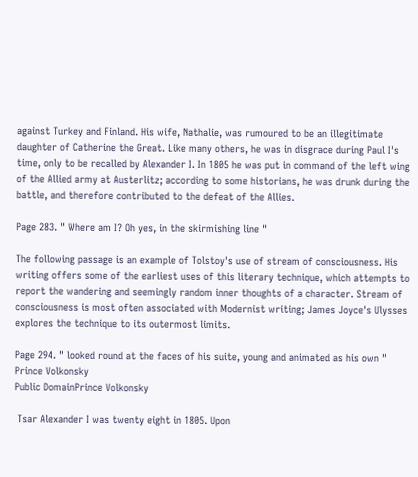against Turkey and Finland. His wife, Nathalie, was rumoured to be an illegitimate daughter of Catherine the Great. Like many others, he was in disgrace during Paul I's time, only to be recalled by Alexander I. In 1805 he was put in command of the left wing of the Allied army at Austerlitz; according to some historians, he was drunk during the battle, and therefore contributed to the defeat of the Allies.

Page 283. " Where am I? Oh yes, in the skirmishing line "

The following passage is an example of Tolstoy's use of stream of consciousness. His writing offers some of the earliest uses of this literary technique, which attempts to report the wandering and seemingly random inner thoughts of a character. Stream of consciousness is most often associated with Modernist writing; James Joyce's Ulysses explores the technique to its outermost limits.

Page 294. " looked round at the faces of his suite, young and animated as his own "
Prince Volkonsky
Public DomainPrince Volkonsky

 Tsar Alexander I was twenty eight in 1805. Upon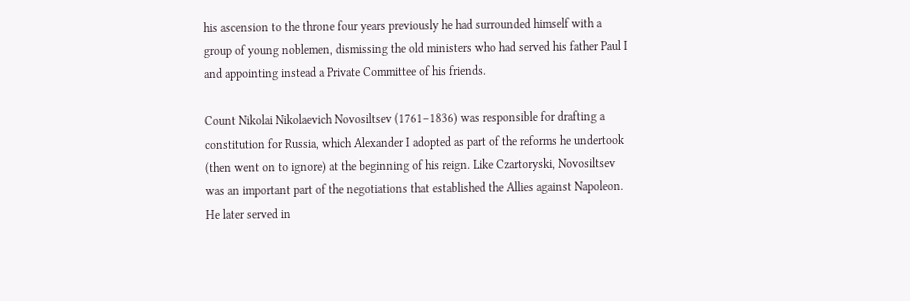his ascension to the throne four years previously he had surrounded himself with a group of young noblemen, dismissing the old ministers who had served his father Paul I and appointing instead a Private Committee of his friends.

Count Nikolai Nikolaevich Novosiltsev (1761–1836) was responsible for drafting a constitution for Russia, which Alexander I adopted as part of the reforms he undertook (then went on to ignore) at the beginning of his reign. Like Czartoryski, Novosiltsev was an important part of the negotiations that established the Allies against Napoleon. He later served in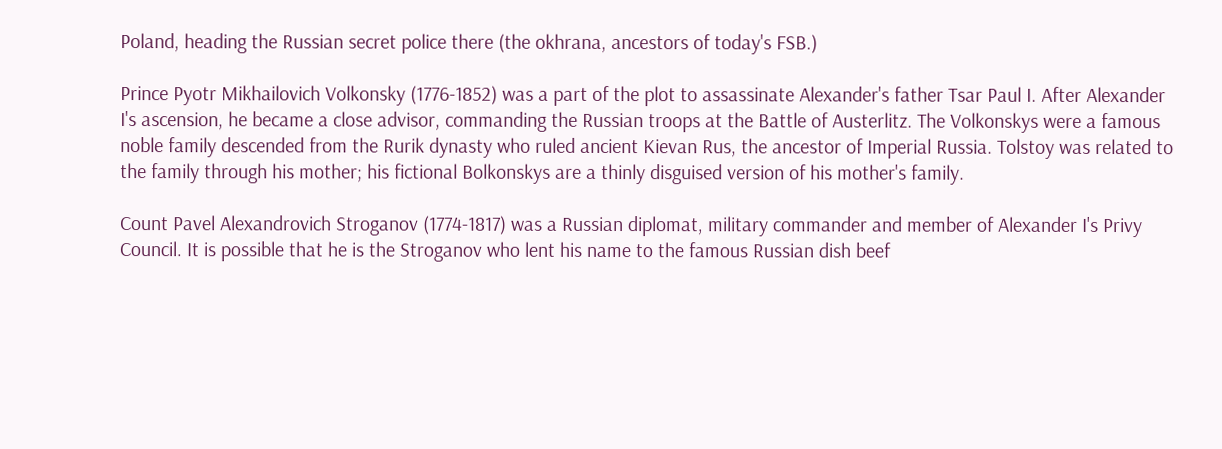Poland, heading the Russian secret police there (the okhrana, ancestors of today's FSB.)

Prince Pyotr Mikhailovich Volkonsky (1776-1852) was a part of the plot to assassinate Alexander's father Tsar Paul I. After Alexander I's ascension, he became a close advisor, commanding the Russian troops at the Battle of Austerlitz. The Volkonskys were a famous noble family descended from the Rurik dynasty who ruled ancient Kievan Rus, the ancestor of Imperial Russia. Tolstoy was related to the family through his mother; his fictional Bolkonskys are a thinly disguised version of his mother's family.

Count Pavel Alexandrovich Stroganov (1774-1817) was a Russian diplomat, military commander and member of Alexander I's Privy Council. It is possible that he is the Stroganov who lent his name to the famous Russian dish beef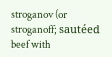stroganov (or stroganoff; sautéed beef with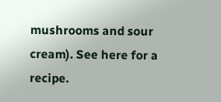mushrooms and sour cream). See here for a recipe.